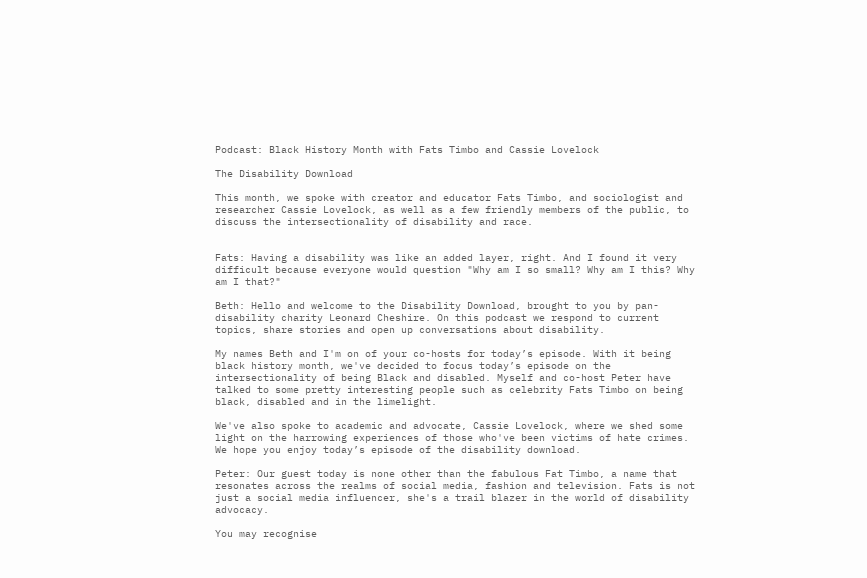Podcast: Black History Month with Fats Timbo and Cassie Lovelock

The Disability Download

This month, we spoke with creator and educator Fats Timbo, and sociologist and researcher Cassie Lovelock, as well as a few friendly members of the public, to discuss the intersectionality of disability and race.


Fats: Having a disability was like an added layer, right. And I found it very difficult because everyone would question "Why am I so small? Why am I this? Why am I that?"

Beth: Hello and welcome to the Disability Download, brought to you by pan-disability charity Leonard Cheshire. On this podcast we respond to current topics, share stories and open up conversations about disability.

My names Beth and I'm on of your co-hosts for today’s episode. With it being black history month, we've decided to focus today’s episode on the intersectionality of being Black and disabled. Myself and co-host Peter have talked to some pretty interesting people such as celebrity Fats Timbo on being black, disabled and in the limelight.

We've also spoke to academic and advocate, Cassie Lovelock, where we shed some light on the harrowing experiences of those who've been victims of hate crimes. We hope you enjoy today’s episode of the disability download.

Peter: Our guest today is none other than the fabulous Fat Timbo, a name that resonates across the realms of social media, fashion and television. Fats is not just a social media influencer, she's a trail blazer in the world of disability advocacy.

You may recognise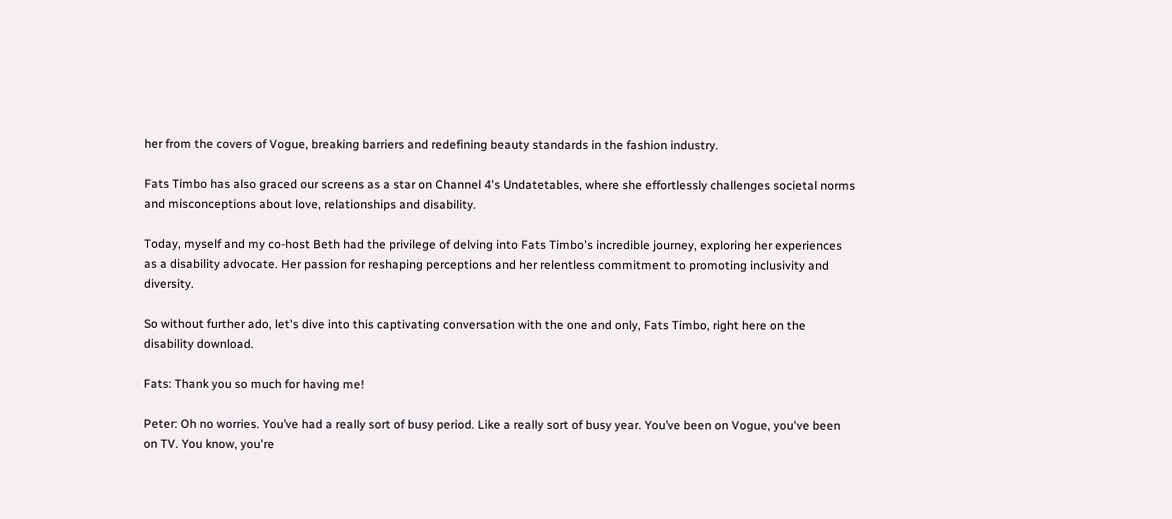her from the covers of Vogue, breaking barriers and redefining beauty standards in the fashion industry.

Fats Timbo has also graced our screens as a star on Channel 4's Undatetables, where she effortlessly challenges societal norms and misconceptions about love, relationships and disability.

Today, myself and my co-host Beth had the privilege of delving into Fats Timbo's incredible journey, exploring her experiences as a disability advocate. Her passion for reshaping perceptions and her relentless commitment to promoting inclusivity and diversity.

So without further ado, let's dive into this captivating conversation with the one and only, Fats Timbo, right here on the disability download.

Fats: Thank you so much for having me!

Peter: Oh no worries. You’ve had a really sort of busy period. Like a really sort of busy year. You’ve been on Vogue, you've been on TV. You know, you're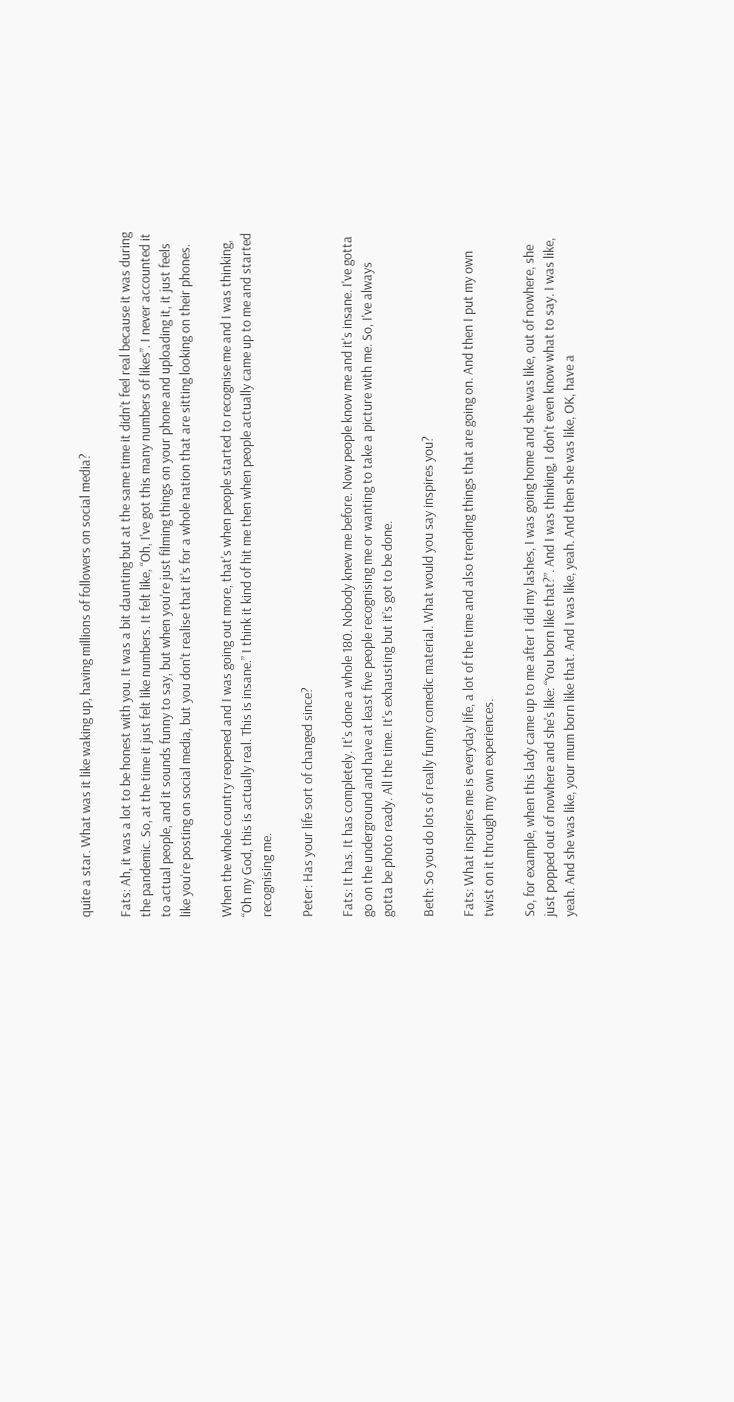quite a star. What was it like waking up, having millions of followers on social media?

Fats: Ah, it was a lot to be honest with you. It was a bit daunting but at the same time it didn’t feel real because it was during the pandemic. So, at the time it just felt like numbers. It felt like, “Oh, I've got this many numbers of likes”. I never accounted it to actual people, and it sounds funny to say, but when you're just filming things on your phone and uploading it, it just feels like you're posting on social media, but you don't realise that it's for a whole nation that are sitting looking on their phones.

When the whole country reopened and I was going out more, that's when people started to recognise me and I was thinking, “Oh my God, this is actually real. This is insane.” I think it kind of hit me then when people actually came up to me and started recognising me.

Peter: Has your life sort of changed since?

Fats: It has. It has completely. It's done a whole 180. Nobody knew me before. Now people know me and it's insane. I've gotta go on the underground and have at least five people recognising me or wanting to take a picture with me. So, I've always gotta be photo ready. All the time. It's exhausting but it’s got to be done.

Beth: So you do lots of really funny comedic material. What would you say inspires you?

Fats: What inspires me is everyday life, a lot of the time and also trending things that are going on. And then I put my own twist on it through my own experiences.

So, for example, when this lady came up to me after I did my lashes, I was going home and she was like, out of nowhere, she just popped out of nowhere and she's like: “You born like that?”. And I was thinking, I don't even know what to say. I was like, yeah. And she was like, your mum born like that. And I was like, yeah. And then she was like, OK, have a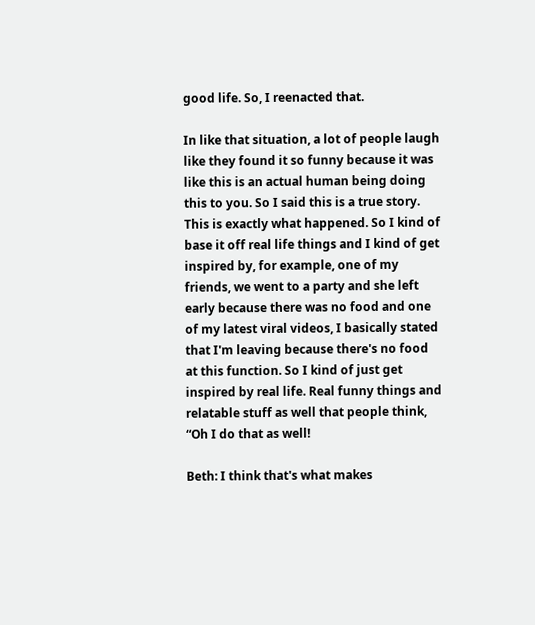good life. So, I reenacted that.

In like that situation, a lot of people laugh like they found it so funny because it was like this is an actual human being doing this to you. So I said this is a true story. This is exactly what happened. So I kind of base it off real life things and I kind of get inspired by, for example, one of my friends, we went to a party and she left early because there was no food and one of my latest viral videos, I basically stated that I'm leaving because there's no food at this function. So I kind of just get inspired by real life. Real funny things and relatable stuff as well that people think, “Oh I do that as well!

Beth: I think that's what makes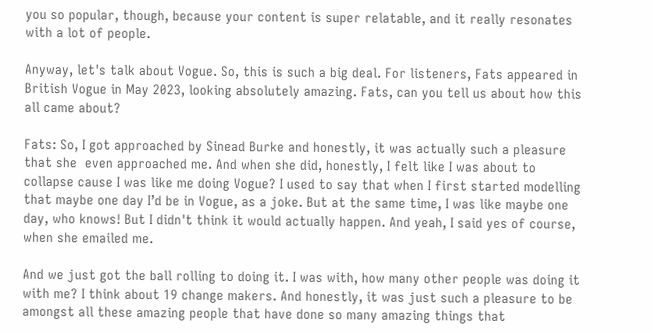you so popular, though, because your content is super relatable, and it really resonates with a lot of people.

Anyway, let's talk about Vogue. So, this is such a big deal. For listeners, Fats appeared in British Vogue in May 2023, looking absolutely amazing. Fats, can you tell us about how this all came about?

Fats: So, I got approached by Sinead Burke and honestly, it was actually such a pleasure that she  even approached me. And when she did, honestly, I felt like I was about to collapse cause I was like me doing Vogue? I used to say that when I first started modelling that maybe one day I’d be in Vogue, as a joke. But at the same time, I was like maybe one day, who knows! But I didn't think it would actually happen. And yeah, I said yes of course, when she emailed me.

And we just got the ball rolling to doing it. I was with, how many other people was doing it with me? I think about 19 change makers. And honestly, it was just such a pleasure to be amongst all these amazing people that have done so many amazing things that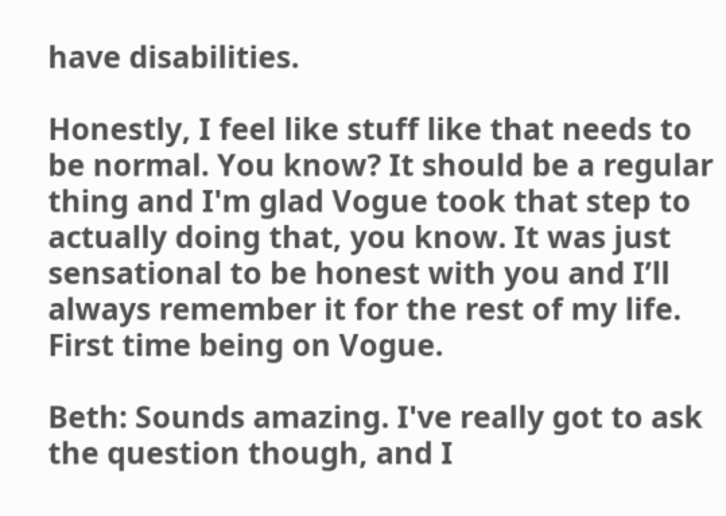have disabilities.

Honestly, I feel like stuff like that needs to be normal. You know? It should be a regular thing and I'm glad Vogue took that step to actually doing that, you know. It was just sensational to be honest with you and I’ll always remember it for the rest of my life. First time being on Vogue.

Beth: Sounds amazing. I've really got to ask the question though, and I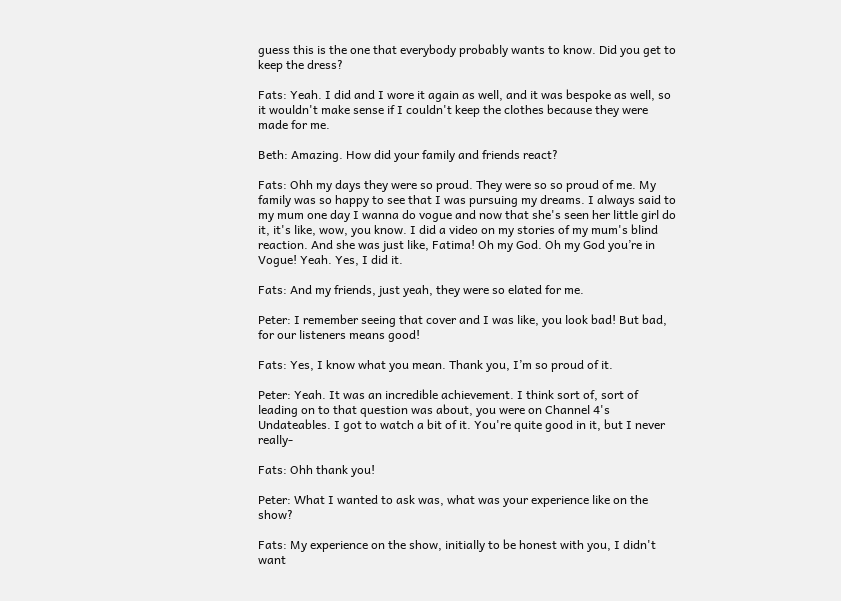guess this is the one that everybody probably wants to know. Did you get to keep the dress?

Fats: Yeah. I did and I wore it again as well, and it was bespoke as well, so it wouldn't make sense if I couldn't keep the clothes because they were made for me.

Beth: Amazing. How did your family and friends react?

Fats: Ohh my days they were so proud. They were so so proud of me. My family was so happy to see that I was pursuing my dreams. I always said to my mum one day I wanna do vogue and now that she's seen her little girl do it, it's like, wow, you know. I did a video on my stories of my mum's blind reaction. And she was just like, Fatima! Oh my God. Oh my God you’re in Vogue! Yeah. Yes, I did it.

Fats: And my friends, just yeah, they were so elated for me.

Peter: I remember seeing that cover and I was like, you look bad! But bad, for our listeners means good!

Fats: Yes, I know what you mean. Thank you, I’m so proud of it.

Peter: Yeah. It was an incredible achievement. I think sort of, sort of leading on to that question was about, you were on Channel 4's Undateables. I got to watch a bit of it. You're quite good in it, but I never really-

Fats: Ohh thank you!

Peter: What I wanted to ask was, what was your experience like on the show?

Fats: My experience on the show, initially to be honest with you, I didn't want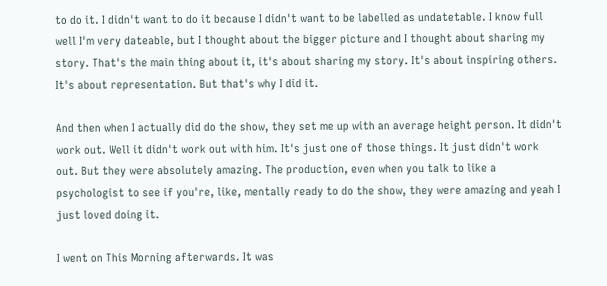to do it. I didn't want to do it because I didn't want to be labelled as undatetable. I know full well I'm very dateable, but I thought about the bigger picture and I thought about sharing my story. That's the main thing about it, it's about sharing my story. It's about inspiring others. It's about representation. But that's why I did it.

And then when I actually did do the show, they set me up with an average height person. It didn't work out. Well it didn't work out with him. It's just one of those things. It just didn't work out. But they were absolutely amazing. The production, even when you talk to like a psychologist to see if you're, like, mentally ready to do the show, they were amazing and yeah I just loved doing it.

I went on This Morning afterwards. It was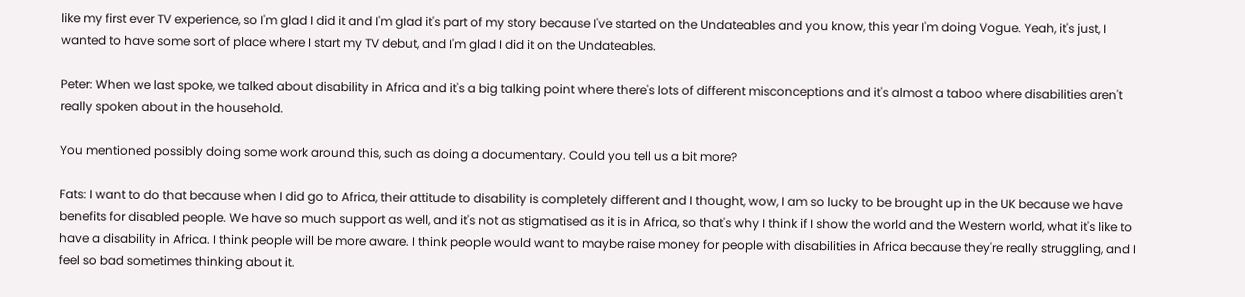like my first ever TV experience, so I'm glad I did it and I'm glad it's part of my story because I've started on the Undateables and you know, this year I'm doing Vogue. Yeah, it's just, I wanted to have some sort of place where I start my TV debut, and I'm glad I did it on the Undateables.

Peter: When we last spoke, we talked about disability in Africa and it's a big talking point where there's lots of different misconceptions and it's almost a taboo where disabilities aren't really spoken about in the household.

You mentioned possibly doing some work around this, such as doing a documentary. Could you tell us a bit more?

Fats: I want to do that because when I did go to Africa, their attitude to disability is completely different and I thought, wow, I am so lucky to be brought up in the UK because we have benefits for disabled people. We have so much support as well, and it's not as stigmatised as it is in Africa, so that's why I think if I show the world and the Western world, what it's like to have a disability in Africa. I think people will be more aware. I think people would want to maybe raise money for people with disabilities in Africa because they're really struggling, and I feel so bad sometimes thinking about it.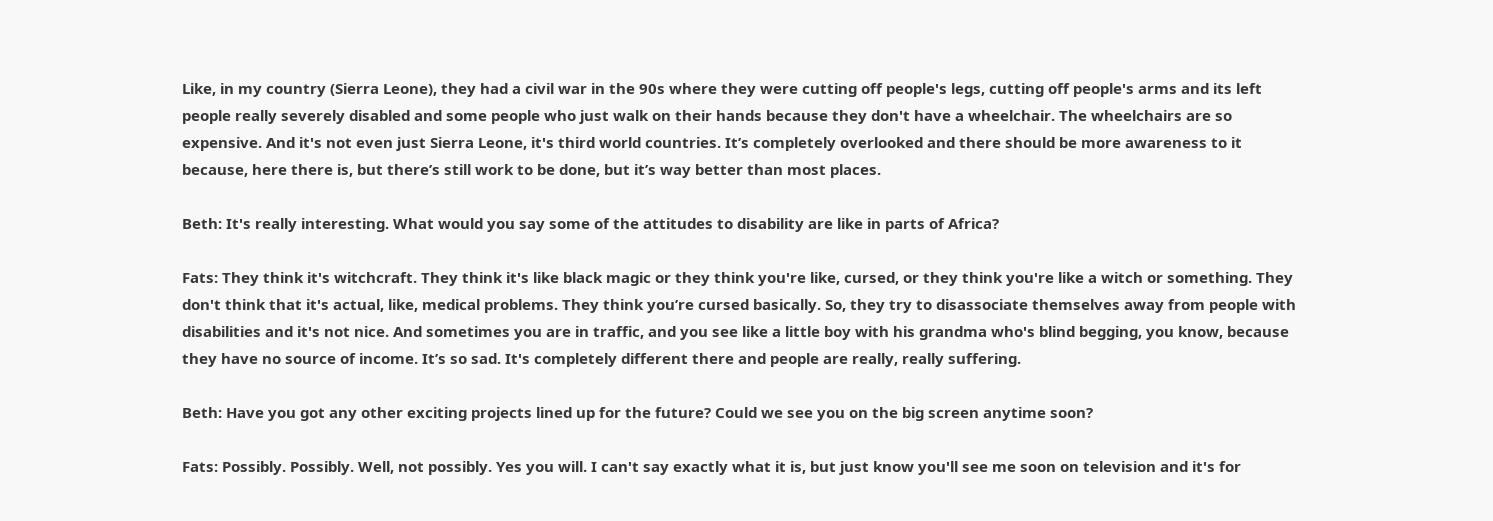Like, in my country (Sierra Leone), they had a civil war in the 90s where they were cutting off people's legs, cutting off people's arms and its left people really severely disabled and some people who just walk on their hands because they don't have a wheelchair. The wheelchairs are so expensive. And it's not even just Sierra Leone, it's third world countries. It’s completely overlooked and there should be more awareness to it because, here there is, but there’s still work to be done, but it’s way better than most places.

Beth: It's really interesting. What would you say some of the attitudes to disability are like in parts of Africa?

Fats: They think it's witchcraft. They think it's like black magic or they think you're like, cursed, or they think you're like a witch or something. They don't think that it's actual, like, medical problems. They think you’re cursed basically. So, they try to disassociate themselves away from people with disabilities and it's not nice. And sometimes you are in traffic, and you see like a little boy with his grandma who's blind begging, you know, because they have no source of income. It’s so sad. It's completely different there and people are really, really suffering.

Beth: Have you got any other exciting projects lined up for the future? Could we see you on the big screen anytime soon?

Fats: Possibly. Possibly. Well, not possibly. Yes you will. I can't say exactly what it is, but just know you'll see me soon on television and it's for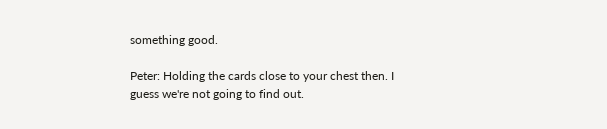something good.

Peter: Holding the cards close to your chest then. I guess we're not going to find out.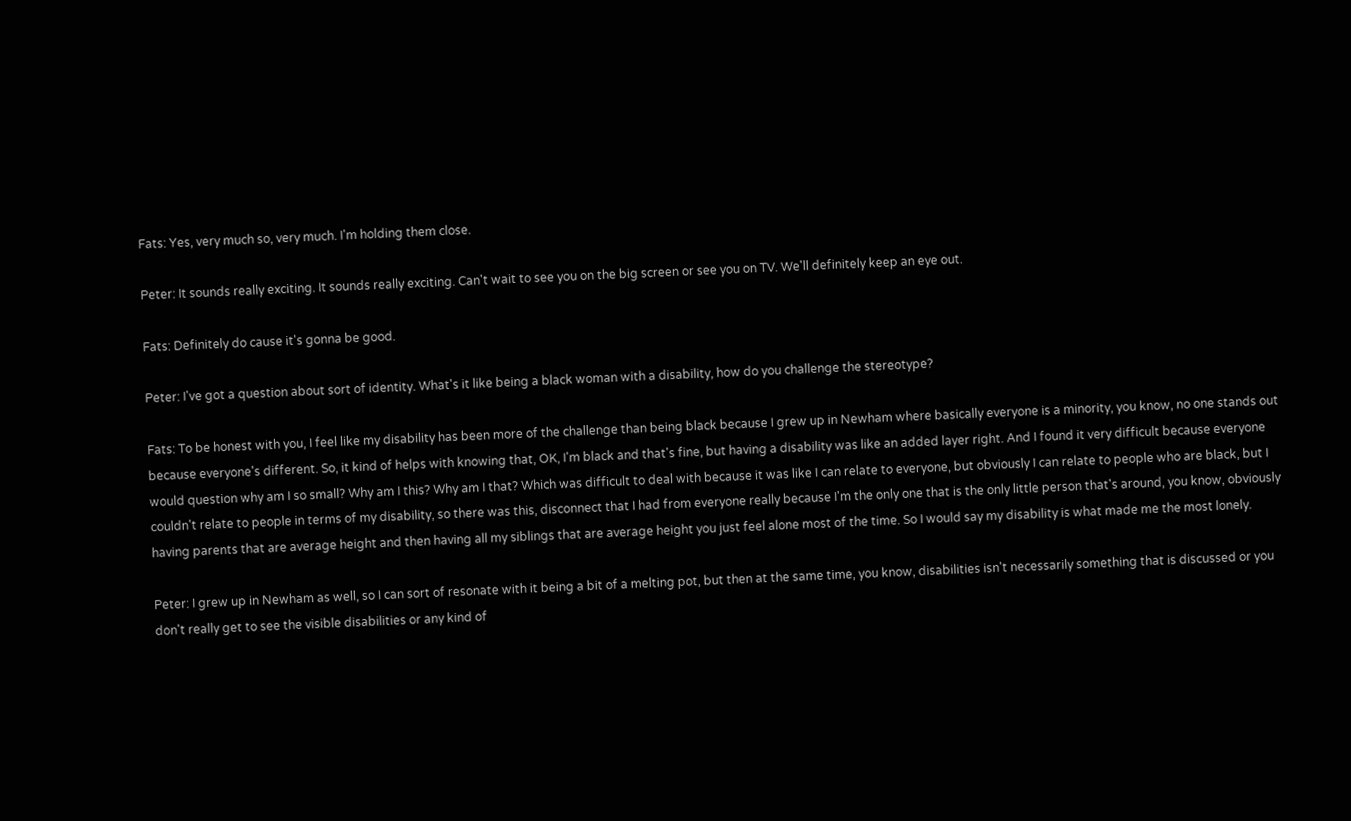Fats: Yes, very much so, very much. I'm holding them close.

Peter: It sounds really exciting. It sounds really exciting. Can't wait to see you on the big screen or see you on TV. We'll definitely keep an eye out.

Fats: Definitely do cause it's gonna be good.

Peter: I've got a question about sort of identity. What's it like being a black woman with a disability, how do you challenge the stereotype?

Fats: To be honest with you, I feel like my disability has been more of the challenge than being black because I grew up in Newham where basically everyone is a minority, you know, no one stands out because everyone's different. So, it kind of helps with knowing that, OK, I'm black and that's fine, but having a disability was like an added layer right. And I found it very difficult because everyone would question why am I so small? Why am I this? Why am I that? Which was difficult to deal with because it was like I can relate to everyone, but obviously I can relate to people who are black, but I couldn't relate to people in terms of my disability, so there was this, disconnect that I had from everyone really because I'm the only one that is the only little person that's around, you know, obviously having parents that are average height and then having all my siblings that are average height you just feel alone most of the time. So I would say my disability is what made me the most lonely.

Peter: I grew up in Newham as well, so I can sort of resonate with it being a bit of a melting pot, but then at the same time, you know, disabilities isn't necessarily something that is discussed or you don't really get to see the visible disabilities or any kind of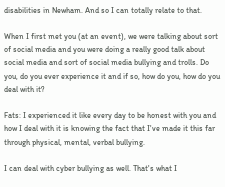disabilities in Newham. And so I can totally relate to that.

When I first met you (at an event), we were talking about sort of social media and you were doing a really good talk about social media and sort of social media bullying and trolls. Do you, do you ever experience it and if so, how do you, how do you deal with it?

Fats: I experienced it like every day to be honest with you and how I deal with it is knowing the fact that I've made it this far through physical, mental, verbal bullying.

I can deal with cyber bullying as well. That's what I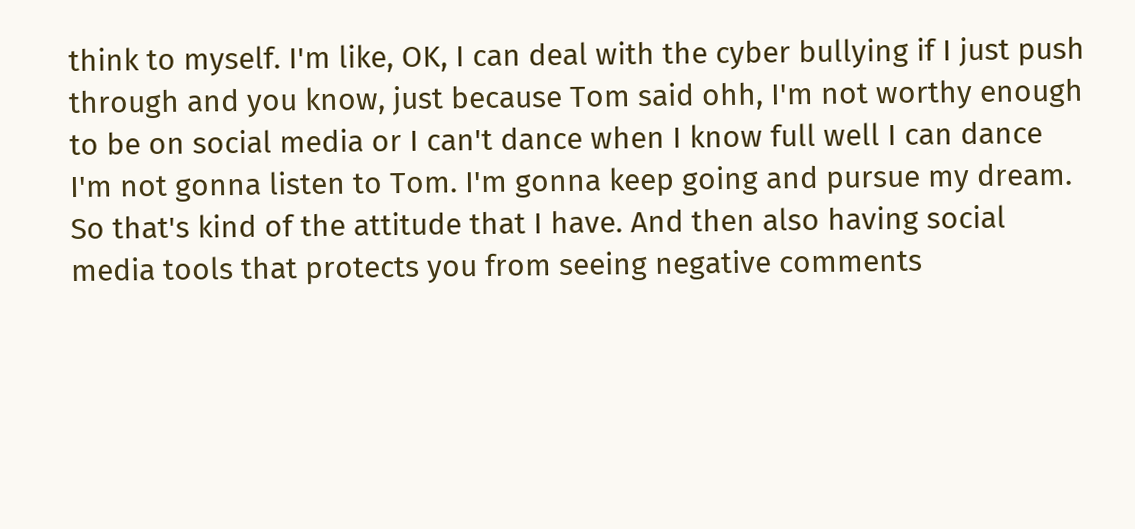think to myself. I'm like, OK, I can deal with the cyber bullying if I just push through and you know, just because Tom said ohh, I'm not worthy enough to be on social media or I can't dance when I know full well I can dance I'm not gonna listen to Tom. I'm gonna keep going and pursue my dream. So that's kind of the attitude that I have. And then also having social media tools that protects you from seeing negative comments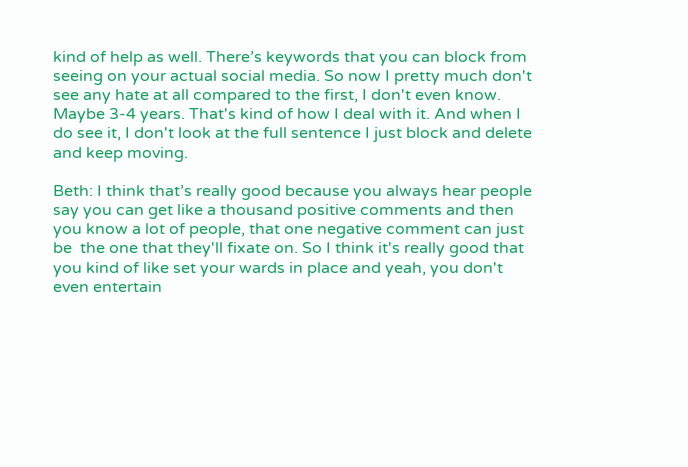kind of help as well. There’s keywords that you can block from seeing on your actual social media. So now I pretty much don't see any hate at all compared to the first, I don't even know. Maybe 3-4 years. That's kind of how I deal with it. And when I do see it, I don't look at the full sentence I just block and delete and keep moving.

Beth: I think that’s really good because you always hear people say you can get like a thousand positive comments and then you know a lot of people, that one negative comment can just be  the one that they'll fixate on. So I think it's really good that you kind of like set your wards in place and yeah, you don't even entertain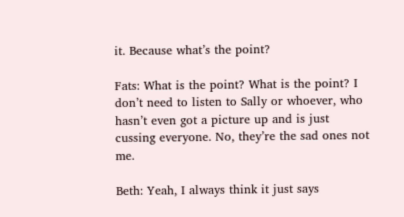it. Because what’s the point?

Fats: What is the point? What is the point? I don’t need to listen to Sally or whoever, who hasn’t even got a picture up and is just cussing everyone. No, they’re the sad ones not me.

Beth: Yeah, I always think it just says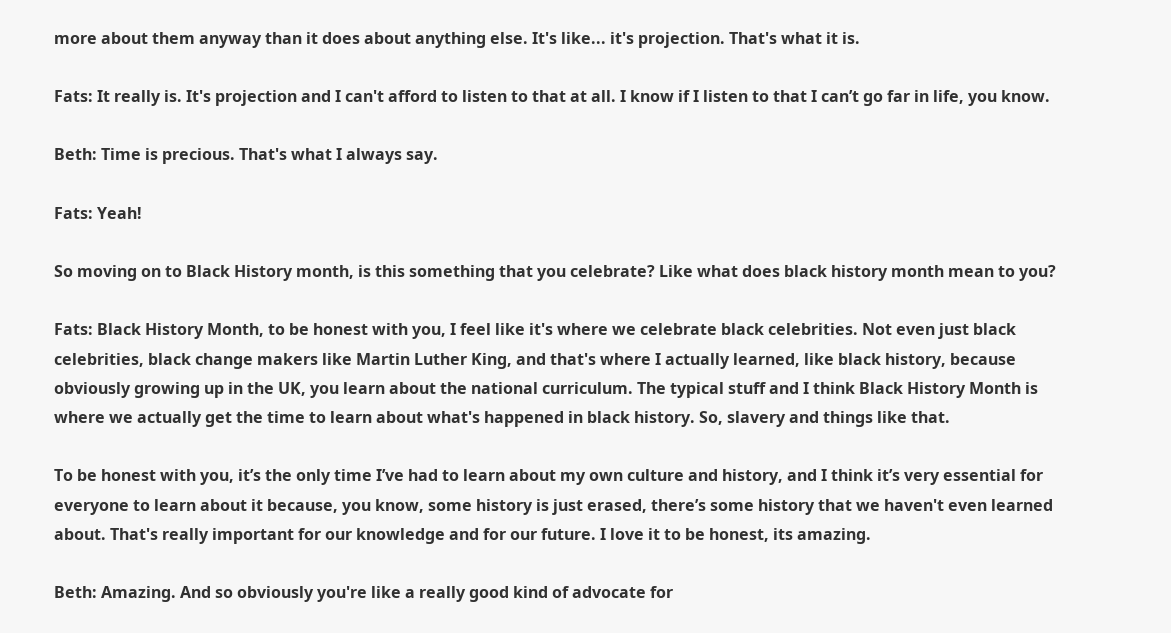more about them anyway than it does about anything else. It's like... it's projection. That's what it is.

Fats: It really is. It's projection and I can't afford to listen to that at all. I know if I listen to that I can’t go far in life, you know.

Beth: Time is precious. That's what I always say.

Fats: Yeah!

So moving on to Black History month, is this something that you celebrate? Like what does black history month mean to you?

Fats: Black History Month, to be honest with you, I feel like it's where we celebrate black celebrities. Not even just black celebrities, black change makers like Martin Luther King, and that's where I actually learned, like black history, because obviously growing up in the UK, you learn about the national curriculum. The typical stuff and I think Black History Month is where we actually get the time to learn about what's happened in black history. So, slavery and things like that.

To be honest with you, it’s the only time I’ve had to learn about my own culture and history, and I think it’s very essential for everyone to learn about it because, you know, some history is just erased, there’s some history that we haven't even learned about. That's really important for our knowledge and for our future. I love it to be honest, its amazing.

Beth: Amazing. And so obviously you're like a really good kind of advocate for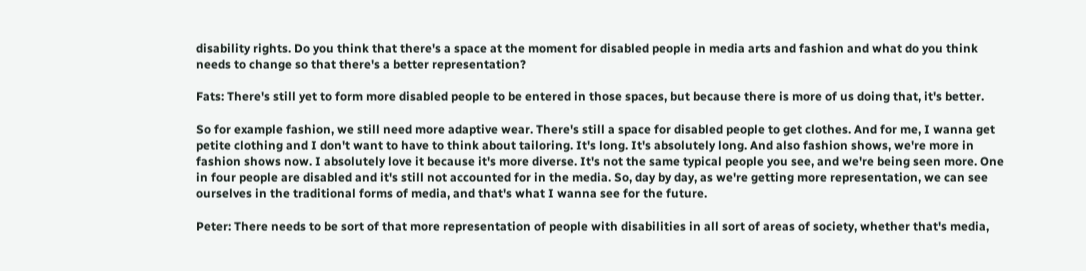disability rights. Do you think that there's a space at the moment for disabled people in media arts and fashion and what do you think needs to change so that there's a better representation?

Fats: There's still yet to form more disabled people to be entered in those spaces, but because there is more of us doing that, it's better.

So for example fashion, we still need more adaptive wear. There's still a space for disabled people to get clothes. And for me, I wanna get petite clothing and I don't want to have to think about tailoring. It's long. It's absolutely long. And also fashion shows, we're more in fashion shows now. I absolutely love it because it's more diverse. It's not the same typical people you see, and we're being seen more. One in four people are disabled and it's still not accounted for in the media. So, day by day, as we're getting more representation, we can see ourselves in the traditional forms of media, and that's what I wanna see for the future.

Peter: There needs to be sort of that more representation of people with disabilities in all sort of areas of society, whether that's media,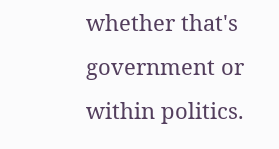whether that's government or within politics.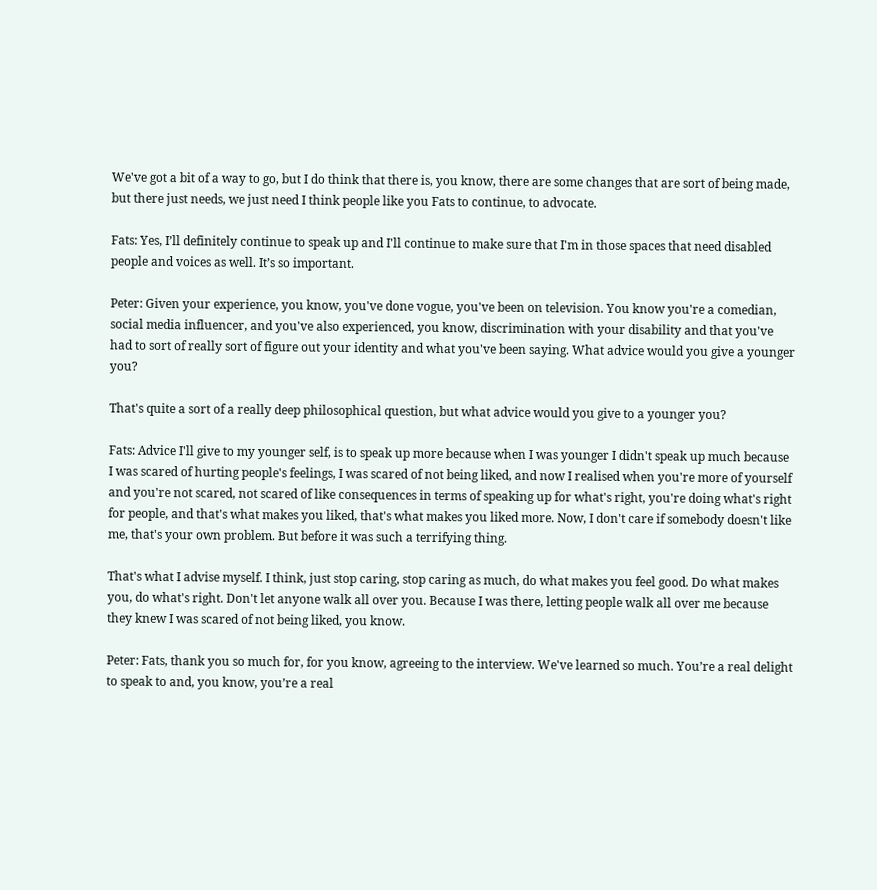We've got a bit of a way to go, but I do think that there is, you know, there are some changes that are sort of being made, but there just needs, we just need I think people like you Fats to continue, to advocate.

Fats: Yes, I’ll definitely continue to speak up and I'll continue to make sure that I'm in those spaces that need disabled people and voices as well. It’s so important.

Peter: Given your experience, you know, you've done vogue, you've been on television. You know you're a comedian, social media influencer, and you've also experienced, you know, discrimination with your disability and that you've had to sort of really sort of figure out your identity and what you've been saying. What advice would you give a younger you?

That's quite a sort of a really deep philosophical question, but what advice would you give to a younger you?

Fats: Advice I'll give to my younger self, is to speak up more because when I was younger I didn't speak up much because I was scared of hurting people's feelings, I was scared of not being liked, and now I realised when you're more of yourself and you're not scared, not scared of like consequences in terms of speaking up for what's right, you're doing what's right for people, and that's what makes you liked, that's what makes you liked more. Now, I don't care if somebody doesn't like me, that's your own problem. But before it was such a terrifying thing.

That's what I advise myself. I think, just stop caring, stop caring as much, do what makes you feel good. Do what makes you, do what's right. Don't let anyone walk all over you. Because I was there, letting people walk all over me because they knew I was scared of not being liked, you know.

Peter: Fats, thank you so much for, for you know, agreeing to the interview. We've learned so much. You’re a real delight to speak to and, you know, you’re a real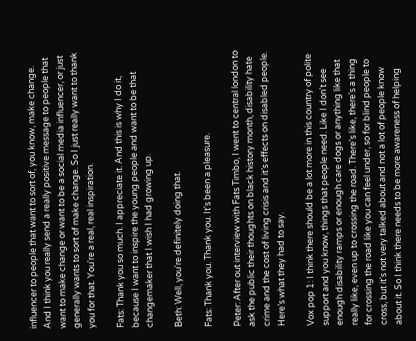influencer to people that want to sort of, you know, make change. And I think you really send a really positive message to people that want to make change or want to be a social media influencer, or just generally wants to sort of make change. So I just really want to thank you for that. You're a real, real inspiration.

Fats: Thank you so much. I appreciate it. And this is why I do it, because I want to inspire the young people and want to be that changemaker that I wish I had growing up.

Beth: Well, you're definitely doing that.

Fats: Thank you. Thank you. It's been a pleasure.

Peter: After out interview with Fats Timbo, I went to central london to ask the public their thoughts on black history month, disability hate crime and the cost of living crisis and it’s effects on disabled people. Here’s what they had to say.

Vox pop 1: I think there should be a lot more in this country of polite support and you know, things that people need. Like I don't see enough disability ramps or enough care dogs or anything like that really like, even up to crossing the road. There's like, there's a thing for crossing the road like you can feel under, so for blind people to cross, but it's not very talked about and not a lot of people know about it. So I think there needs to be more awareness of helping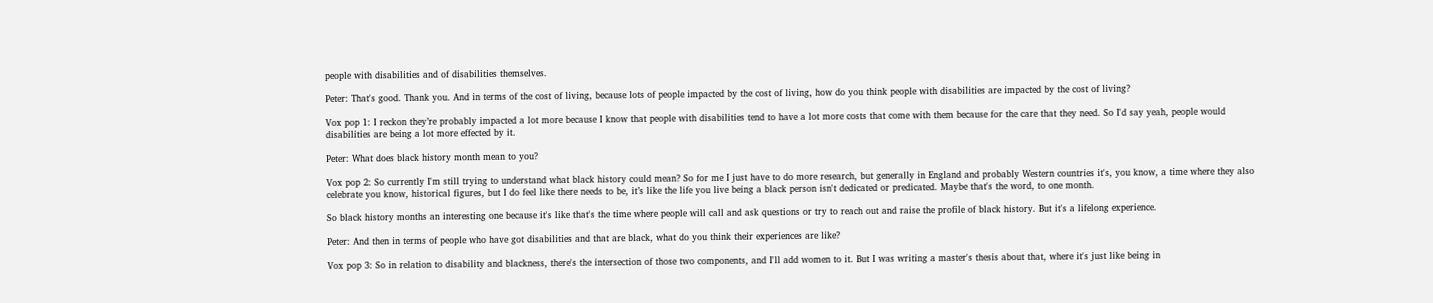people with disabilities and of disabilities themselves.

Peter: That's good. Thank you. And in terms of the cost of living, because lots of people impacted by the cost of living, how do you think people with disabilities are impacted by the cost of living?

Vox pop 1: I reckon they’re probably impacted a lot more because I know that people with disabilities tend to have a lot more costs that come with them because for the care that they need. So I'd say yeah, people would disabilities are being a lot more effected by it.

Peter: What does black history month mean to you?

Vox pop 2: So currently I'm still trying to understand what black history could mean? So for me I just have to do more research, but generally in England and probably Western countries it's, you know, a time where they also celebrate you know, historical figures, but I do feel like there needs to be, it’s like the life you live being a black person isn't dedicated or predicated. Maybe that's the word, to one month.

So black history months an interesting one because it's like that's the time where people will call and ask questions or try to reach out and raise the profile of black history. But it's a lifelong experience.

Peter: And then in terms of people who have got disabilities and that are black, what do you think their experiences are like?

Vox pop 3: So in relation to disability and blackness, there's the intersection of those two components, and I'll add women to it. But I was writing a master's thesis about that, where it's just like being in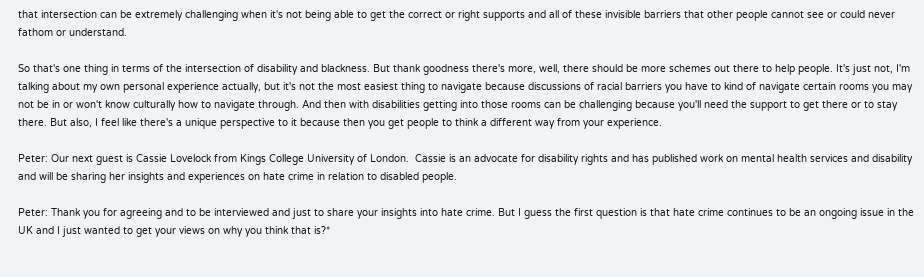that intersection can be extremely challenging when it's not being able to get the correct or right supports and all of these invisible barriers that other people cannot see or could never fathom or understand.

So that's one thing in terms of the intersection of disability and blackness. But thank goodness there's more, well, there should be more schemes out there to help people. It's just not, I'm talking about my own personal experience actually, but it's not the most easiest thing to navigate because discussions of racial barriers you have to kind of navigate certain rooms you may not be in or won't know culturally how to navigate through. And then with disabilities getting into those rooms can be challenging because you'll need the support to get there or to stay there. But also, I feel like there's a unique perspective to it because then you get people to think a different way from your experience.

Peter: Our next guest is Cassie Lovelock from Kings College University of London.  Cassie is an advocate for disability rights and has published work on mental health services and disability and will be sharing her insights and experiences on hate crime in relation to disabled people.

Peter: Thank you for agreeing and to be interviewed and just to share your insights into hate crime. But I guess the first question is that hate crime continues to be an ongoing issue in the UK and I just wanted to get your views on why you think that is?*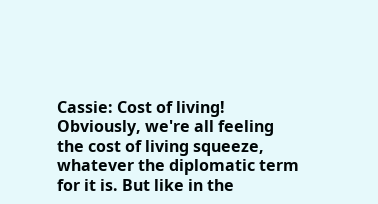Cassie: Cost of living! Obviously, we're all feeling the cost of living squeeze, whatever the diplomatic term for it is. But like in the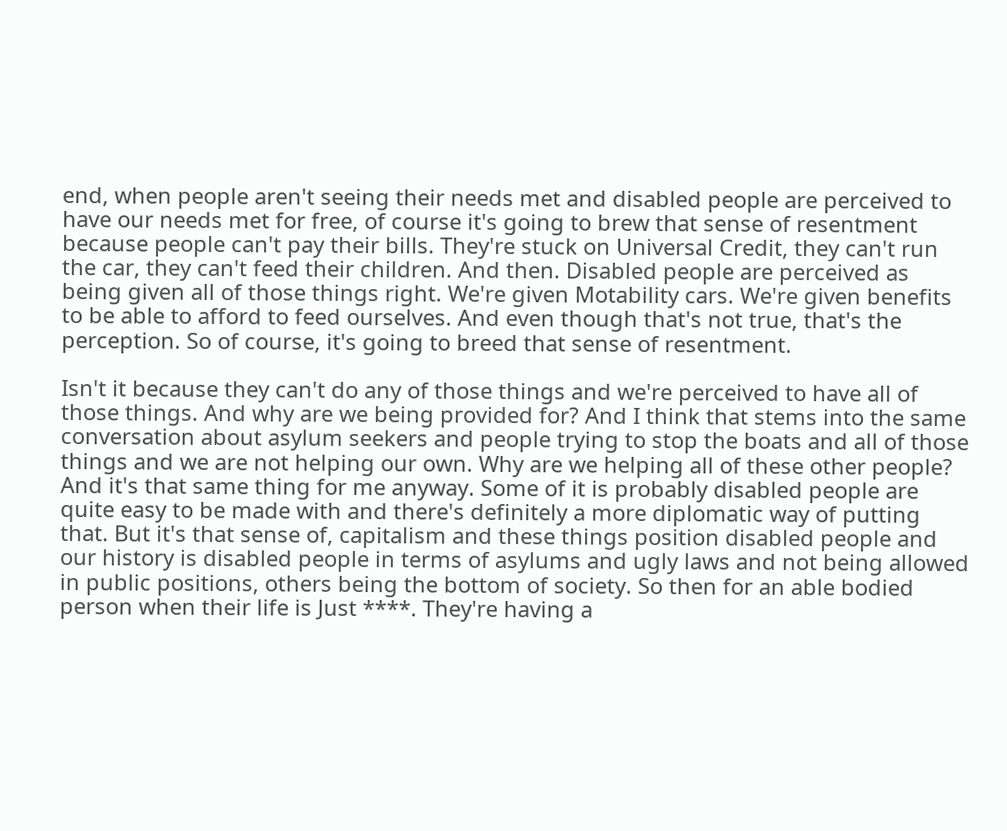end, when people aren't seeing their needs met and disabled people are perceived to have our needs met for free, of course it's going to brew that sense of resentment because people can't pay their bills. They're stuck on Universal Credit, they can't run the car, they can't feed their children. And then. Disabled people are perceived as being given all of those things right. We're given Motability cars. We're given benefits to be able to afford to feed ourselves. And even though that's not true, that's the perception. So of course, it's going to breed that sense of resentment.

Isn't it because they can't do any of those things and we're perceived to have all of those things. And why are we being provided for? And I think that stems into the same conversation about asylum seekers and people trying to stop the boats and all of those things and we are not helping our own. Why are we helping all of these other people? And it's that same thing for me anyway. Some of it is probably disabled people are quite easy to be made with and there's definitely a more diplomatic way of putting that. But it's that sense of, capitalism and these things position disabled people and our history is disabled people in terms of asylums and ugly laws and not being allowed in public positions, others being the bottom of society. So then for an able bodied person when their life is Just ****. They're having a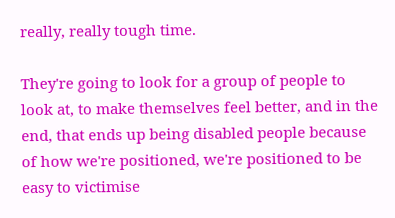really, really tough time.

They're going to look for a group of people to look at, to make themselves feel better, and in the end, that ends up being disabled people because of how we're positioned, we're positioned to be easy to victimise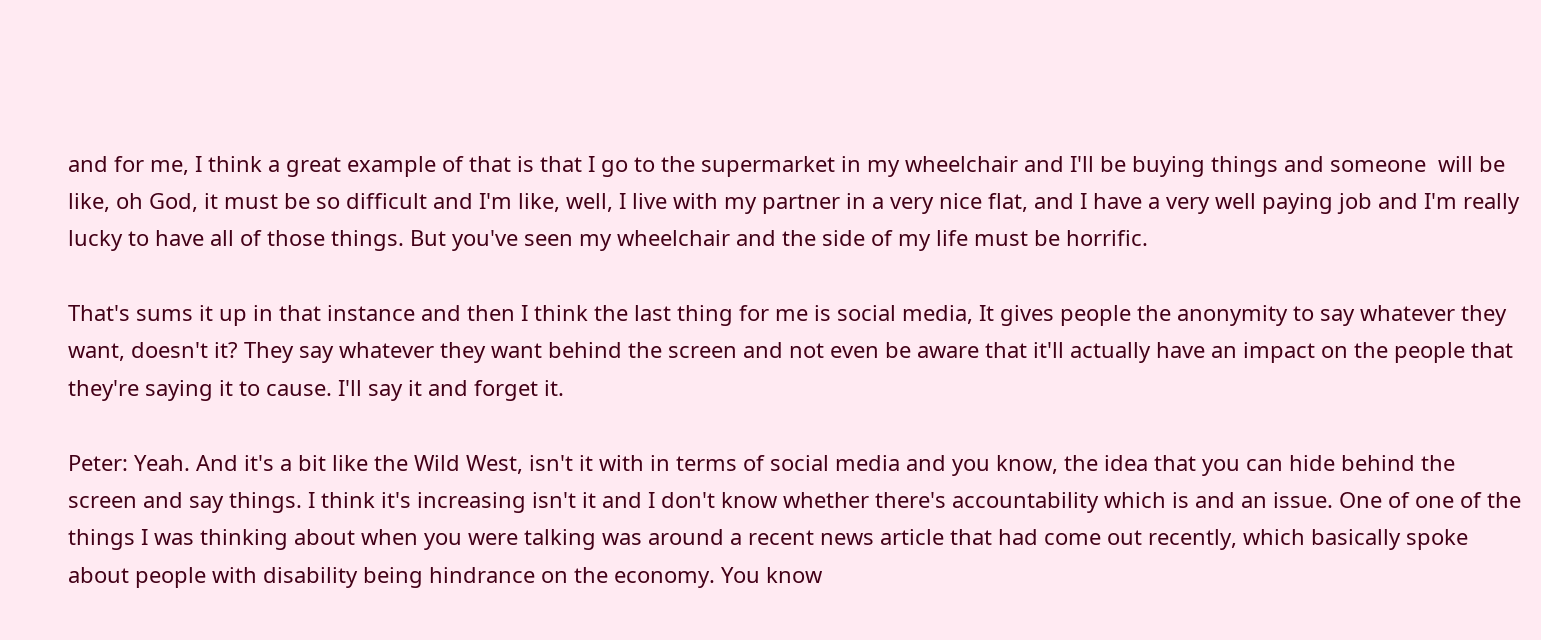and for me, I think a great example of that is that I go to the supermarket in my wheelchair and I'll be buying things and someone  will be like, oh God, it must be so difficult and I'm like, well, I live with my partner in a very nice flat, and I have a very well paying job and I'm really lucky to have all of those things. But you've seen my wheelchair and the side of my life must be horrific.

That's sums it up in that instance and then I think the last thing for me is social media, It gives people the anonymity to say whatever they want, doesn't it? They say whatever they want behind the screen and not even be aware that it'll actually have an impact on the people that they're saying it to cause. I'll say it and forget it.

Peter: Yeah. And it's a bit like the Wild West, isn't it with in terms of social media and you know, the idea that you can hide behind the screen and say things. I think it's increasing isn't it and I don't know whether there's accountability which is and an issue. One of one of the things I was thinking about when you were talking was around a recent news article that had come out recently, which basically spoke about people with disability being hindrance on the economy. You know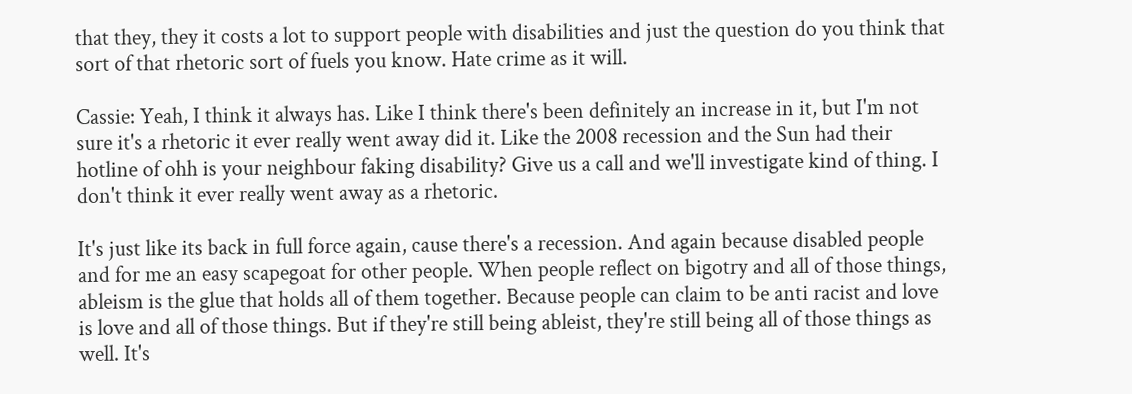that they, they it costs a lot to support people with disabilities and just the question do you think that sort of that rhetoric sort of fuels you know. Hate crime as it will.

Cassie: Yeah, I think it always has. Like I think there's been definitely an increase in it, but I'm not sure it's a rhetoric it ever really went away did it. Like the 2008 recession and the Sun had their hotline of ohh is your neighbour faking disability? Give us a call and we'll investigate kind of thing. I don't think it ever really went away as a rhetoric.

It's just like its back in full force again, cause there's a recession. And again because disabled people and for me an easy scapegoat for other people. When people reflect on bigotry and all of those things, ableism is the glue that holds all of them together. Because people can claim to be anti racist and love is love and all of those things. But if they're still being ableist, they're still being all of those things as well. It's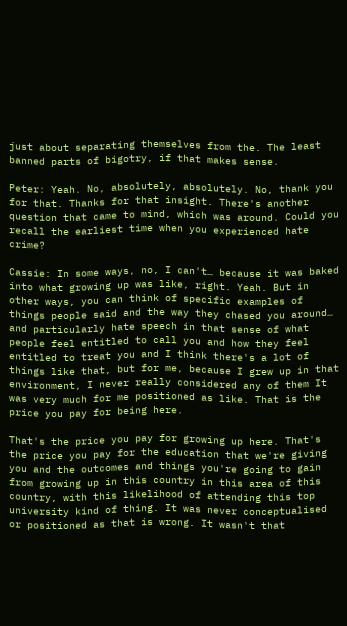just about separating themselves from the. The least banned parts of bigotry, if that makes sense.

Peter: Yeah. No, absolutely, absolutely. No, thank you for that. Thanks for that insight. There's another question that came to mind, which was around. Could you recall the earliest time when you experienced hate crime?

Cassie: In some ways, no, I can't… because it was baked into what growing up was like, right. Yeah. But in other ways, you can think of specific examples of things people said and the way they chased you around… and particularly hate speech in that sense of what people feel entitled to call you and how they feel entitled to treat you and I think there's a lot of things like that, but for me, because I grew up in that environment, I never really considered any of them It was very much for me positioned as like. That is the price you pay for being here.

That's the price you pay for growing up here. That's the price you pay for the education that we're giving you and the outcomes and things you're going to gain from growing up in this country in this area of this country, with this likelihood of attending this top university kind of thing. It was never conceptualised or positioned as that is wrong. It wasn't that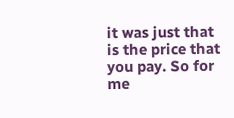it was just that is the price that you pay. So for me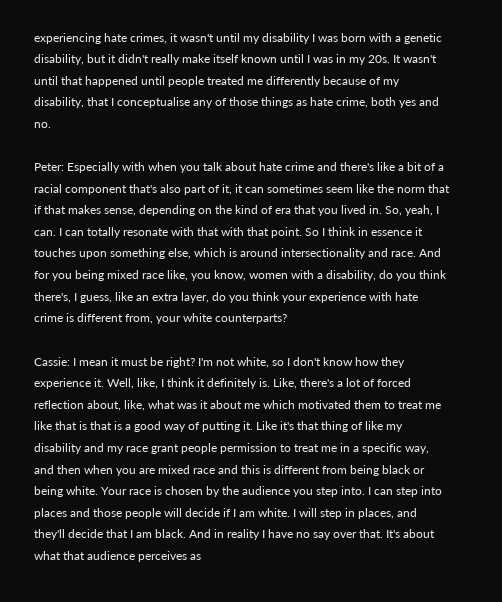experiencing hate crimes, it wasn't until my disability I was born with a genetic disability, but it didn't really make itself known until I was in my 20s. It wasn't until that happened until people treated me differently because of my disability, that I conceptualise any of those things as hate crime, both yes and no.

Peter: Especially with when you talk about hate crime and there's like a bit of a racial component that's also part of it, it can sometimes seem like the norm that if that makes sense, depending on the kind of era that you lived in. So, yeah, I can. I can totally resonate with that with that point. So I think in essence it touches upon something else, which is around intersectionality and race. And for you being mixed race like, you know, women with a disability, do you think there's, I guess, like an extra layer, do you think your experience with hate crime is different from, your white counterparts?

Cassie: I mean it must be right? I'm not white, so I don't know how they experience it. Well, like, I think it definitely is. Like, there's a lot of forced reflection about, like, what was it about me which motivated them to treat me like that is that is a good way of putting it. Like it's that thing of like my disability and my race grant people permission to treat me in a specific way, and then when you are mixed race and this is different from being black or being white. Your race is chosen by the audience you step into. I can step into places and those people will decide if I am white. I will step in places, and they'll decide that I am black. And in reality I have no say over that. It's about what that audience perceives as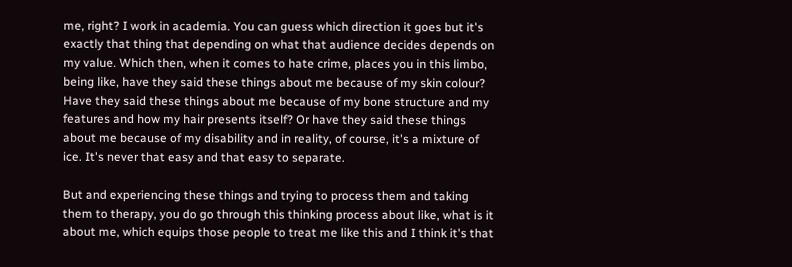me, right? I work in academia. You can guess which direction it goes but it's exactly that thing that depending on what that audience decides depends on my value. Which then, when it comes to hate crime, places you in this limbo, being like, have they said these things about me because of my skin colour? Have they said these things about me because of my bone structure and my features and how my hair presents itself? Or have they said these things about me because of my disability and in reality, of course, it's a mixture of ice. It's never that easy and that easy to separate.

But and experiencing these things and trying to process them and taking them to therapy, you do go through this thinking process about like, what is it about me, which equips those people to treat me like this and I think it's that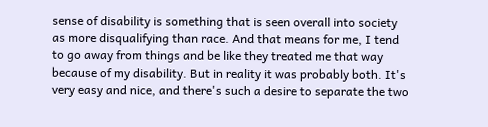sense of disability is something that is seen overall into society as more disqualifying than race. And that means for me, I tend to go away from things and be like they treated me that way because of my disability. But in reality it was probably both. It's very easy and nice, and there's such a desire to separate the two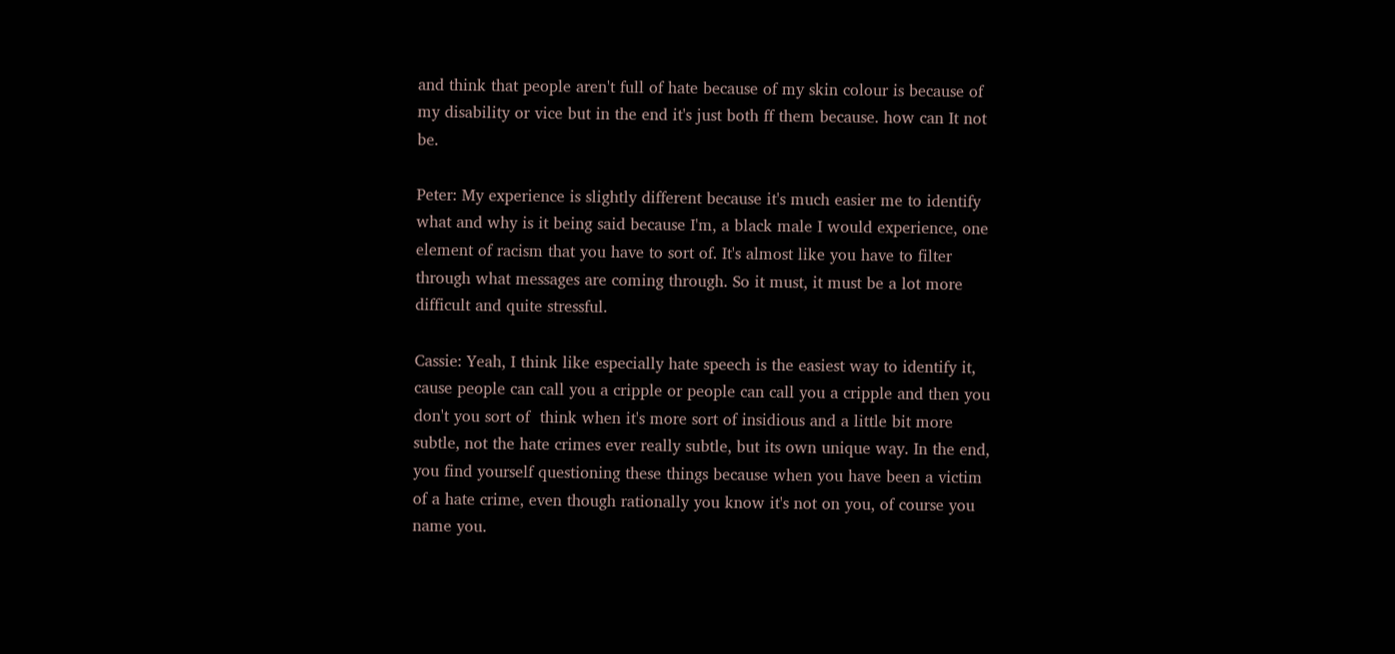and think that people aren't full of hate because of my skin colour is because of my disability or vice but in the end it's just both ff them because. how can It not be.

Peter: My experience is slightly different because it's much easier me to identify what and why is it being said because I'm, a black male I would experience, one element of racism that you have to sort of. It's almost like you have to filter through what messages are coming through. So it must, it must be a lot more difficult and quite stressful.

Cassie: Yeah, I think like especially hate speech is the easiest way to identify it, cause people can call you a cripple or people can call you a cripple and then you don't you sort of  think when it's more sort of insidious and a little bit more subtle, not the hate crimes ever really subtle, but its own unique way. In the end, you find yourself questioning these things because when you have been a victim of a hate crime, even though rationally you know it's not on you, of course you name you.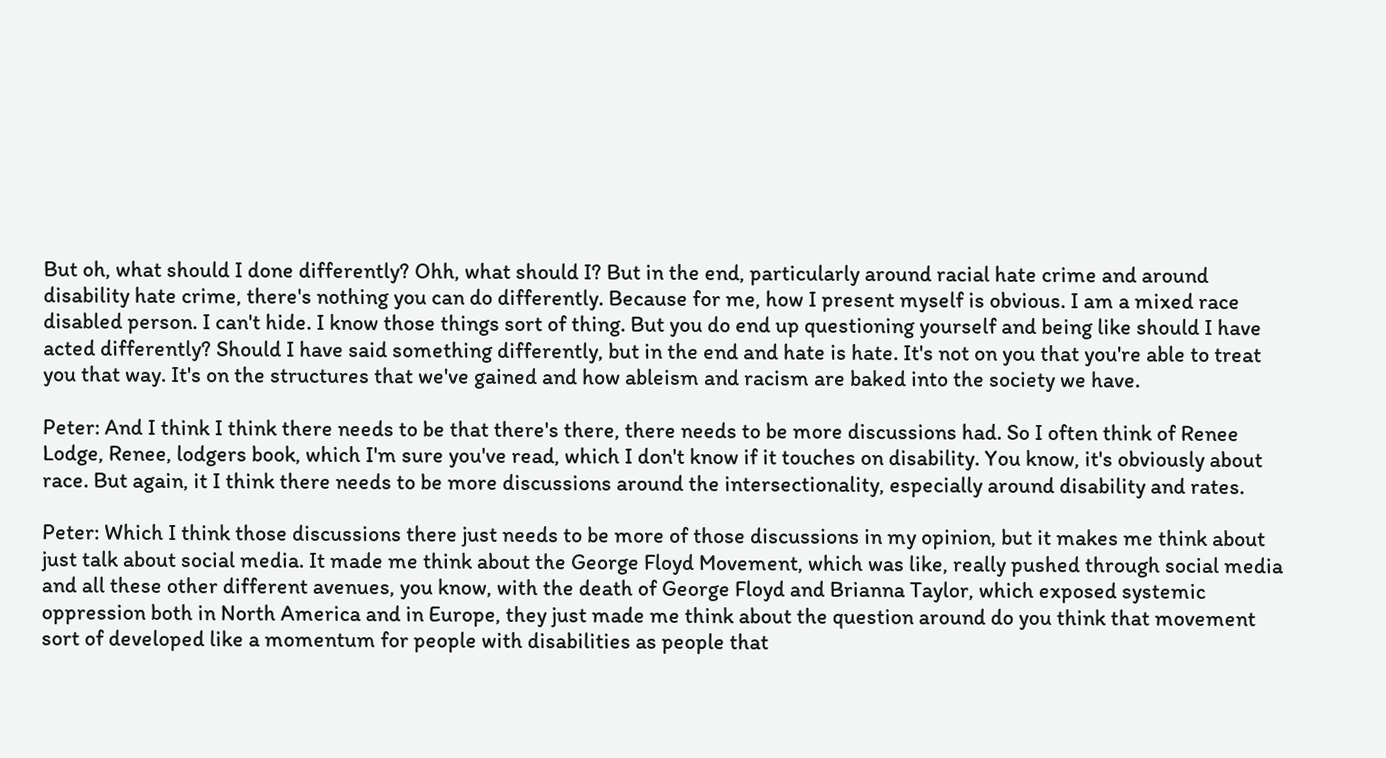But oh, what should I done differently? Ohh, what should I? But in the end, particularly around racial hate crime and around disability hate crime, there's nothing you can do differently. Because for me, how I present myself is obvious. I am a mixed race disabled person. I can't hide. I know those things sort of thing. But you do end up questioning yourself and being like should I have acted differently? Should I have said something differently, but in the end and hate is hate. It's not on you that you're able to treat you that way. It's on the structures that we've gained and how ableism and racism are baked into the society we have.

Peter: And I think I think there needs to be that there's there, there needs to be more discussions had. So I often think of Renee Lodge, Renee, lodgers book, which I'm sure you've read, which I don't know if it touches on disability. You know, it's obviously about race. But again, it I think there needs to be more discussions around the intersectionality, especially around disability and rates.

Peter: Which I think those discussions there just needs to be more of those discussions in my opinion, but it makes me think about just talk about social media. It made me think about the George Floyd Movement, which was like, really pushed through social media and all these other different avenues, you know, with the death of George Floyd and Brianna Taylor, which exposed systemic oppression both in North America and in Europe, they just made me think about the question around do you think that movement sort of developed like a momentum for people with disabilities as people that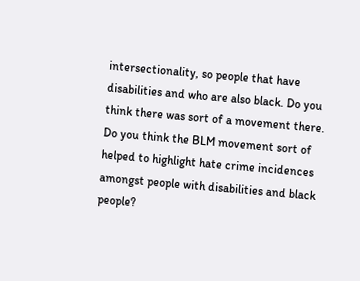intersectionality, so people that have disabilities and who are also black. Do you think there was sort of a movement there. Do you think the BLM movement sort of helped to highlight hate crime incidences amongst people with disabilities and black people?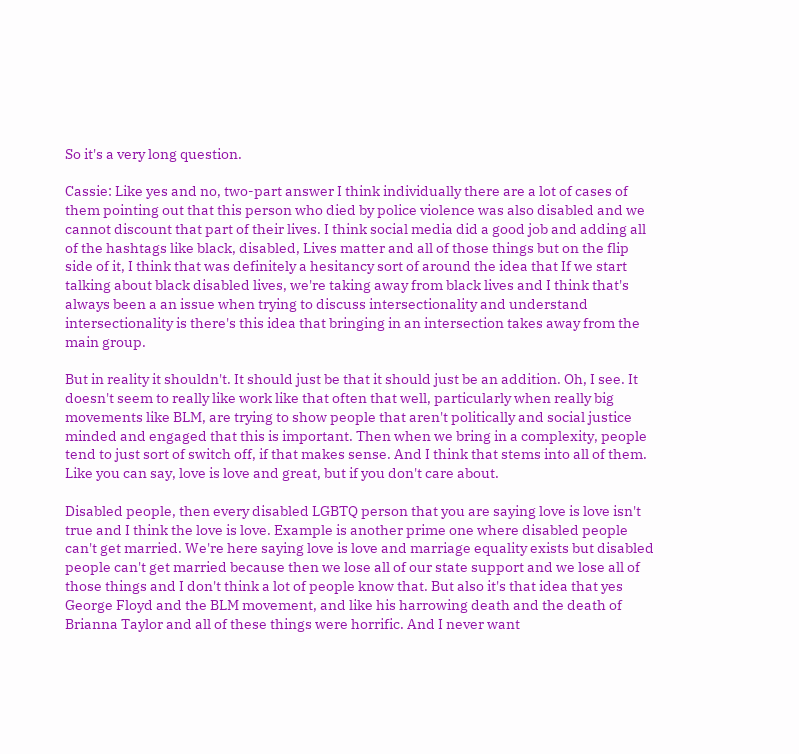So it's a very long question.

Cassie: Like yes and no, two-part answer I think individually there are a lot of cases of them pointing out that this person who died by police violence was also disabled and we cannot discount that part of their lives. I think social media did a good job and adding all of the hashtags like black, disabled, Lives matter and all of those things but on the flip side of it, I think that was definitely a hesitancy sort of around the idea that If we start talking about black disabled lives, we're taking away from black lives and I think that's always been a an issue when trying to discuss intersectionality and understand intersectionality is there's this idea that bringing in an intersection takes away from the main group.

But in reality it shouldn't. It should just be that it should just be an addition. Oh, I see. It doesn't seem to really like work like that often that well, particularly when really big movements like BLM, are trying to show people that aren't politically and social justice minded and engaged that this is important. Then when we bring in a complexity, people tend to just sort of switch off, if that makes sense. And I think that stems into all of them. Like you can say, love is love and great, but if you don't care about.

Disabled people, then every disabled LGBTQ person that you are saying love is love isn't true and I think the love is love. Example is another prime one where disabled people can't get married. We're here saying love is love and marriage equality exists but disabled people can't get married because then we lose all of our state support and we lose all of those things and I don't think a lot of people know that. But also it's that idea that yes George Floyd and the BLM movement, and like his harrowing death and the death of Brianna Taylor and all of these things were horrific. And I never want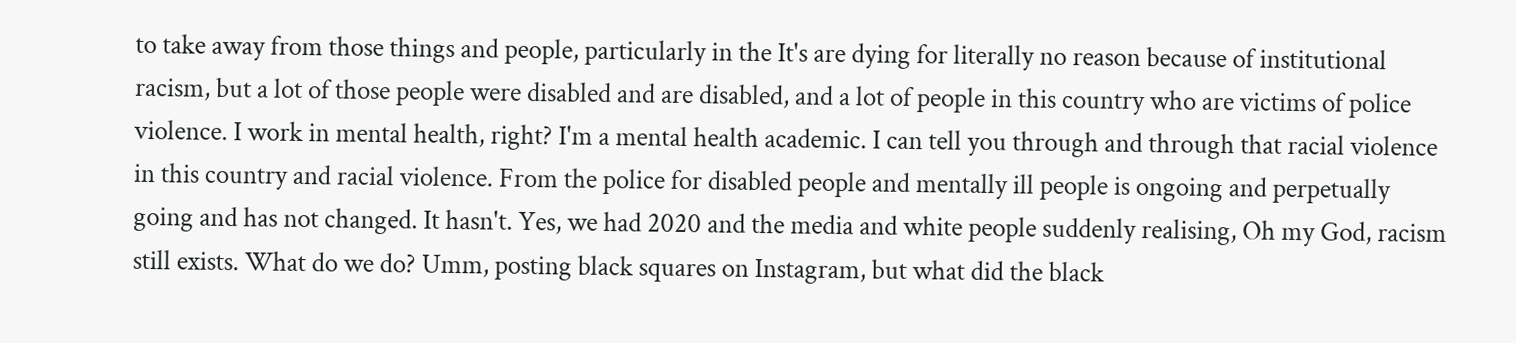to take away from those things and people, particularly in the It's are dying for literally no reason because of institutional racism, but a lot of those people were disabled and are disabled, and a lot of people in this country who are victims of police violence. I work in mental health, right? I'm a mental health academic. I can tell you through and through that racial violence in this country and racial violence. From the police for disabled people and mentally ill people is ongoing and perpetually going and has not changed. It hasn't. Yes, we had 2020 and the media and white people suddenly realising, Oh my God, racism still exists. What do we do? Umm, posting black squares on Instagram, but what did the black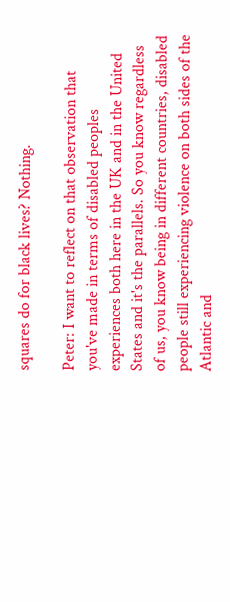squares do for black lives? Nothing.

Peter: I want to reflect on that observation that you've made in terms of disabled peoples experiences both here in the UK and in the United States and it's the parallels. So you know regardless of us, you know being in different countries, disabled people still experiencing violence on both sides of the Atlantic and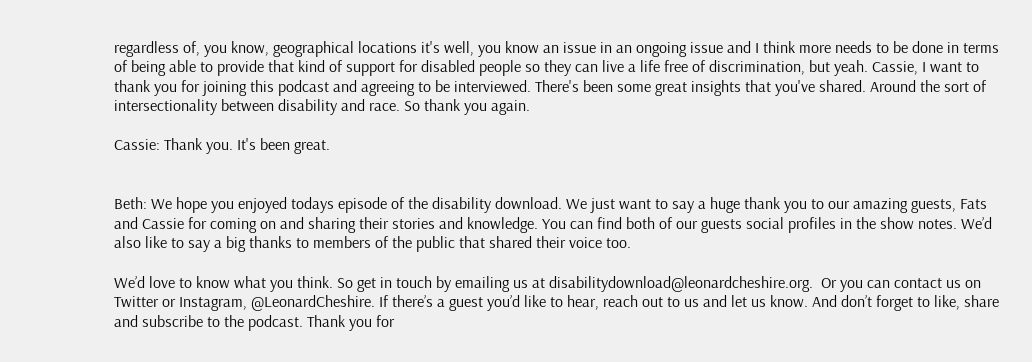regardless of, you know, geographical locations it's well, you know an issue in an ongoing issue and I think more needs to be done in terms of being able to provide that kind of support for disabled people so they can live a life free of discrimination, but yeah. Cassie, I want to thank you for joining this podcast and agreeing to be interviewed. There's been some great insights that you've shared. Around the sort of intersectionality between disability and race. So thank you again.

Cassie: Thank you. It's been great.


Beth: We hope you enjoyed todays episode of the disability download. We just want to say a huge thank you to our amazing guests, Fats and Cassie for coming on and sharing their stories and knowledge. You can find both of our guests social profiles in the show notes. We’d also like to say a big thanks to members of the public that shared their voice too.

We’d love to know what you think. So get in touch by emailing us at disabilitydownload@leonardcheshire.org.  Or you can contact us on Twitter or Instagram, @LeonardCheshire. If there’s a guest you’d like to hear, reach out to us and let us know. And don’t forget to like, share and subscribe to the podcast. Thank you for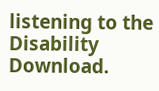listening to the Disability Download.